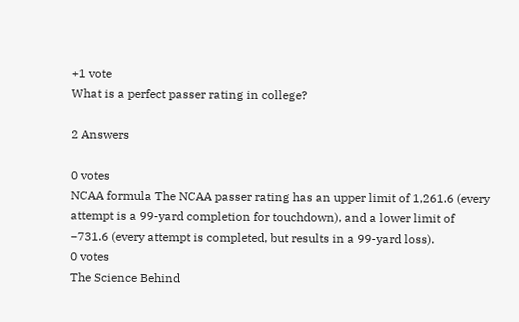+1 vote
What is a perfect passer rating in college?

2 Answers

0 votes
NCAA formula The NCAA passer rating has an upper limit of 1,261.6 (every attempt is a 99-yard completion for touchdown), and a lower limit of −731.6 (every attempt is completed, but results in a 99-yard loss).
0 votes
The Science Behind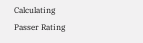Calculating Passer Rating